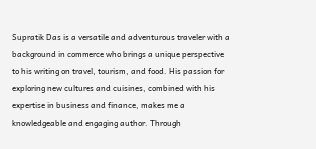Supratik Das is a versatile and adventurous traveler with a background in commerce who brings a unique perspective to his writing on travel, tourism, and food. His passion for exploring new cultures and cuisines, combined with his expertise in business and finance, makes me a knowledgeable and engaging author. Through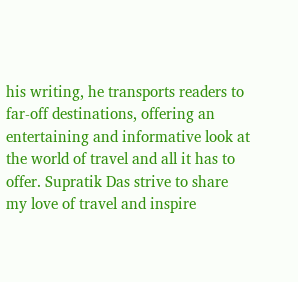his writing, he transports readers to far-off destinations, offering an entertaining and informative look at the world of travel and all it has to offer. Supratik Das strive to share my love of travel and inspire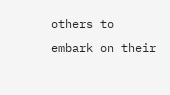others to embark on their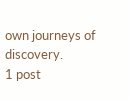own journeys of discovery.
1 post